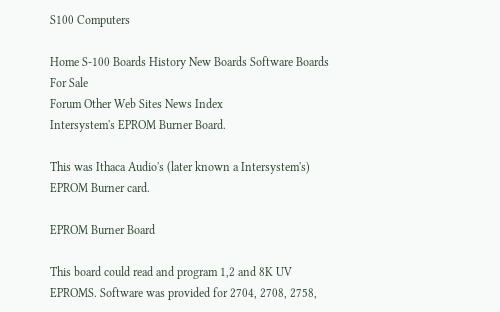S100 Computers

Home S-100 Boards History New Boards Software Boards For Sale
Forum Other Web Sites News Index
Intersystem's EPROM Burner Board.

This was Ithaca Audio's (later known a Intersystem's) EPROM Burner card.

EPROM Burner Board

This board could read and program 1,2 and 8K UV EPROMS. Software was provided for 2704, 2708, 2758,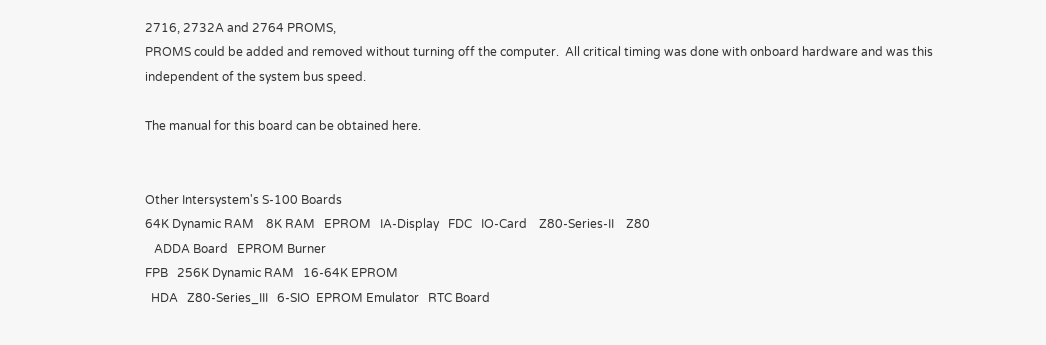2716, 2732A and 2764 PROMS,
PROMS could be added and removed without turning off the computer.  All critical timing was done with onboard hardware and was this independent of the system bus speed.

The manual for this board can be obtained here.


Other Intersystem's S-100 Boards
64K Dynamic RAM    8K RAM   EPROM   IA-Display   FDC   IO-Card    Z80-Series-II    Z80
   ADDA Board   EPROM Burner
FPB   256K Dynamic RAM   16-64K EPROM
  HDA   Z80-Series_III   6-SIO  EPROM Emulator   RTC Board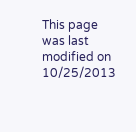This page was last modified on 10/25/2013